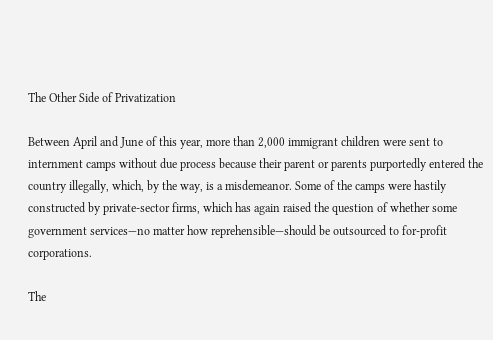The Other Side of Privatization

Between April and June of this year, more than 2,000 immigrant children were sent to internment camps without due process because their parent or parents purportedly entered the country illegally, which, by the way, is a misdemeanor. Some of the camps were hastily constructed by private-sector firms, which has again raised the question of whether some government services—no matter how reprehensible—should be outsourced to for-profit corporations.

The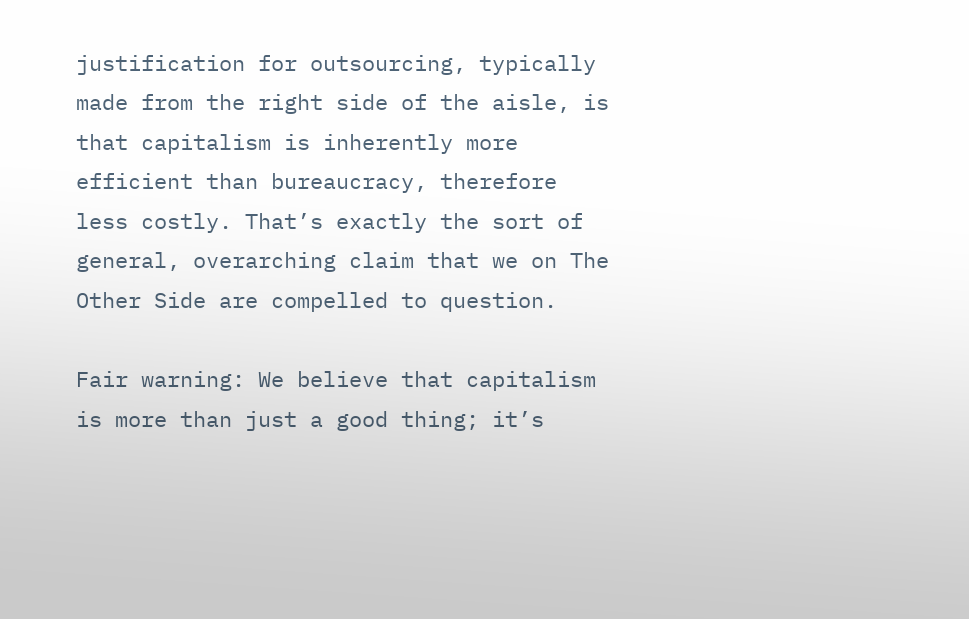justification for outsourcing, typically made from the right side of the aisle, is that capitalism is inherently more efficient than bureaucracy, therefore less costly. That’s exactly the sort of general, overarching claim that we on The Other Side are compelled to question.

Fair warning: We believe that capitalism is more than just a good thing; it’s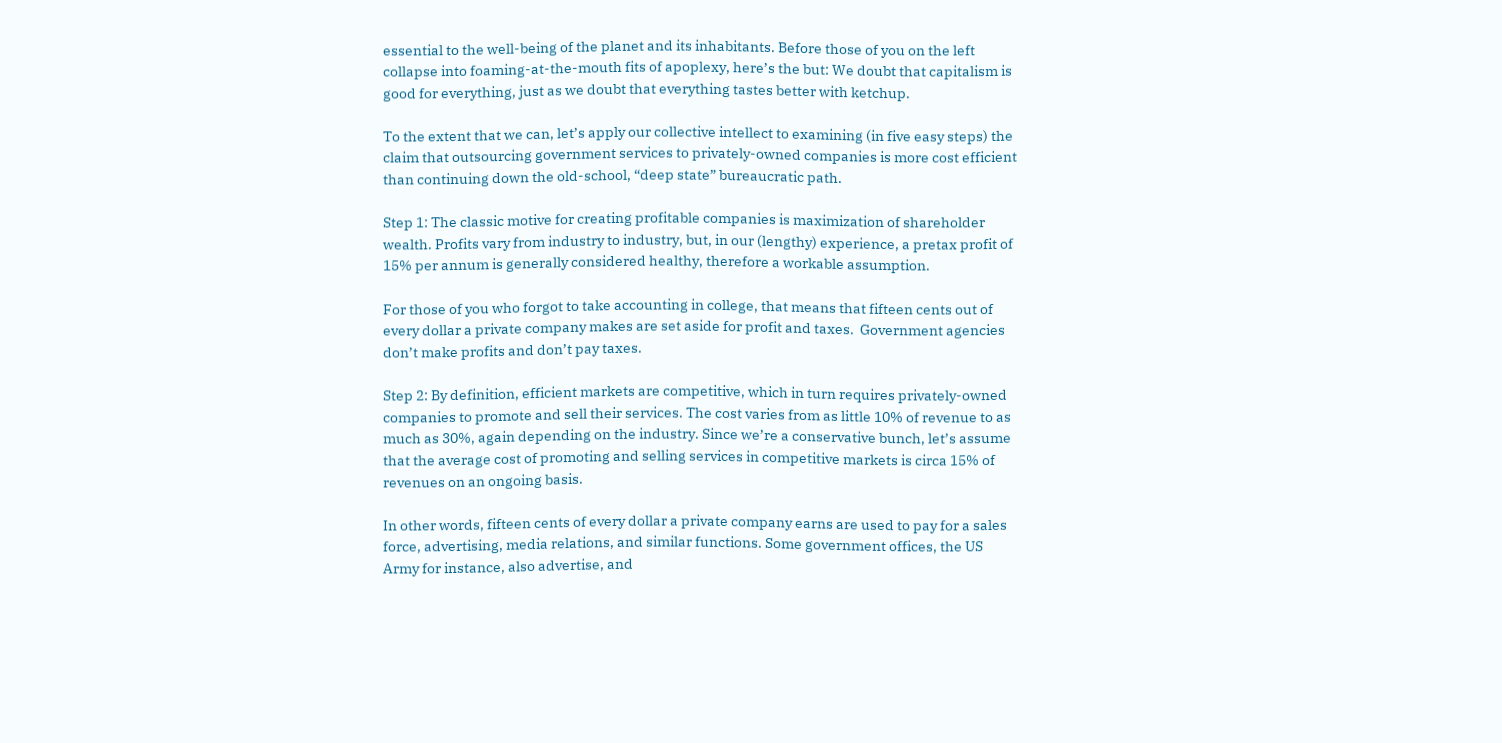essential to the well-being of the planet and its inhabitants. Before those of you on the left collapse into foaming-at-the-mouth fits of apoplexy, here’s the but: We doubt that capitalism is good for everything, just as we doubt that everything tastes better with ketchup.

To the extent that we can, let’s apply our collective intellect to examining (in five easy steps) the claim that outsourcing government services to privately-owned companies is more cost efficient than continuing down the old-school, “deep state” bureaucratic path.

Step 1: The classic motive for creating profitable companies is maximization of shareholder wealth. Profits vary from industry to industry, but, in our (lengthy) experience, a pretax profit of 15% per annum is generally considered healthy, therefore a workable assumption.

For those of you who forgot to take accounting in college, that means that fifteen cents out of every dollar a private company makes are set aside for profit and taxes.  Government agencies don’t make profits and don’t pay taxes.

Step 2: By definition, efficient markets are competitive, which in turn requires privately-owned companies to promote and sell their services. The cost varies from as little 10% of revenue to as much as 30%, again depending on the industry. Since we’re a conservative bunch, let’s assume that the average cost of promoting and selling services in competitive markets is circa 15% of revenues on an ongoing basis.

In other words, fifteen cents of every dollar a private company earns are used to pay for a sales force, advertising, media relations, and similar functions. Some government offices, the US Army for instance, also advertise, and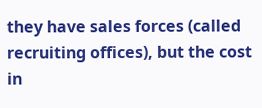they have sales forces (called recruiting offices), but the cost in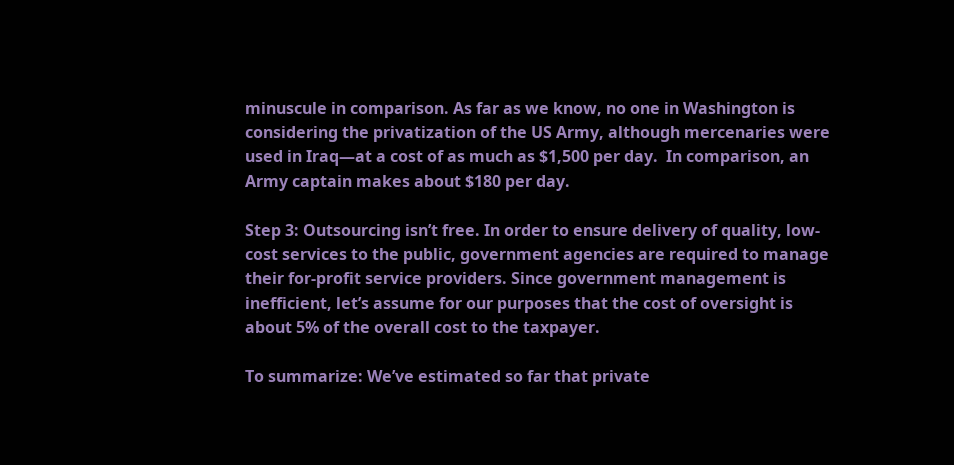minuscule in comparison. As far as we know, no one in Washington is considering the privatization of the US Army, although mercenaries were used in Iraq—at a cost of as much as $1,500 per day.  In comparison, an Army captain makes about $180 per day.

Step 3: Outsourcing isn’t free. In order to ensure delivery of quality, low-cost services to the public, government agencies are required to manage their for-profit service providers. Since government management is inefficient, let’s assume for our purposes that the cost of oversight is about 5% of the overall cost to the taxpayer.

To summarize: We’ve estimated so far that private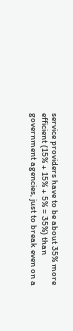service providers have to be about 35% more efficient (15% + 15% + 5% = 35%) than government agencies, just to break even on a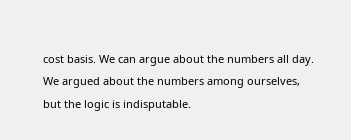cost basis. We can argue about the numbers all day. We argued about the numbers among ourselves, but the logic is indisputable.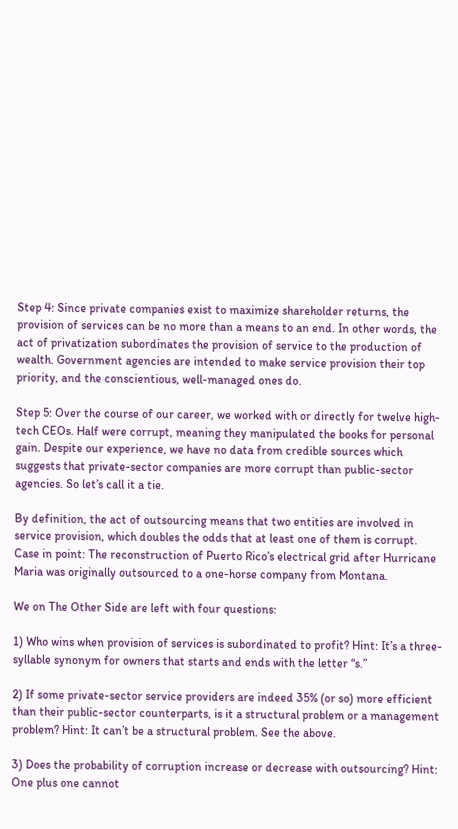Step 4: Since private companies exist to maximize shareholder returns, the provision of services can be no more than a means to an end. In other words, the act of privatization subordinates the provision of service to the production of wealth. Government agencies are intended to make service provision their top priority, and the conscientious, well-managed ones do.

Step 5: Over the course of our career, we worked with or directly for twelve high-tech CEOs. Half were corrupt, meaning they manipulated the books for personal gain. Despite our experience, we have no data from credible sources which suggests that private-sector companies are more corrupt than public-sector agencies. So let’s call it a tie.

By definition, the act of outsourcing means that two entities are involved in service provision, which doubles the odds that at least one of them is corrupt. Case in point: The reconstruction of Puerto Rico’s electrical grid after Hurricane Maria was originally outsourced to a one-horse company from Montana.

We on The Other Side are left with four questions:

1) Who wins when provision of services is subordinated to profit? Hint: It’s a three-syllable synonym for owners that starts and ends with the letter “s.”

2) If some private-sector service providers are indeed 35% (or so) more efficient than their public-sector counterparts, is it a structural problem or a management problem? Hint: It can’t be a structural problem. See the above.

3) Does the probability of corruption increase or decrease with outsourcing? Hint: One plus one cannot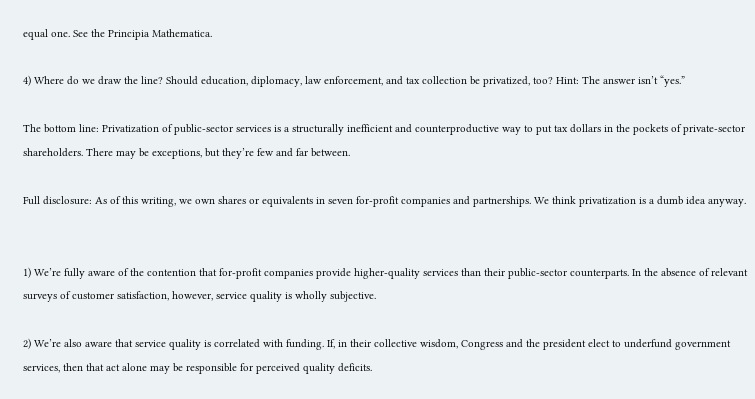equal one. See the Principia Mathematica.

4) Where do we draw the line? Should education, diplomacy, law enforcement, and tax collection be privatized, too? Hint: The answer isn’t “yes.”

The bottom line: Privatization of public-sector services is a structurally inefficient and counterproductive way to put tax dollars in the pockets of private-sector shareholders. There may be exceptions, but they’re few and far between.

Full disclosure: As of this writing, we own shares or equivalents in seven for-profit companies and partnerships. We think privatization is a dumb idea anyway.


1) We’re fully aware of the contention that for-profit companies provide higher-quality services than their public-sector counterparts. In the absence of relevant surveys of customer satisfaction, however, service quality is wholly subjective.

2) We’re also aware that service quality is correlated with funding. If, in their collective wisdom, Congress and the president elect to underfund government services, then that act alone may be responsible for perceived quality deficits.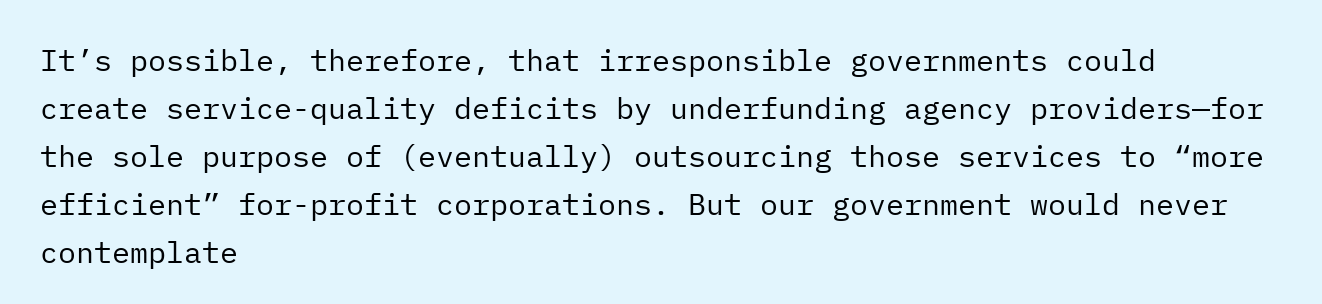It’s possible, therefore, that irresponsible governments could create service-quality deficits by underfunding agency providers—for the sole purpose of (eventually) outsourcing those services to “more efficient” for-profit corporations. But our government would never contemplate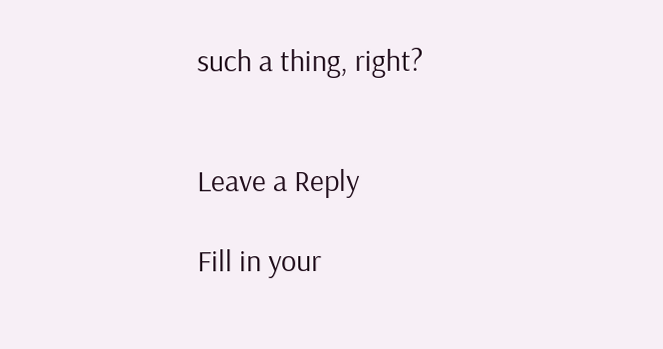such a thing, right?


Leave a Reply

Fill in your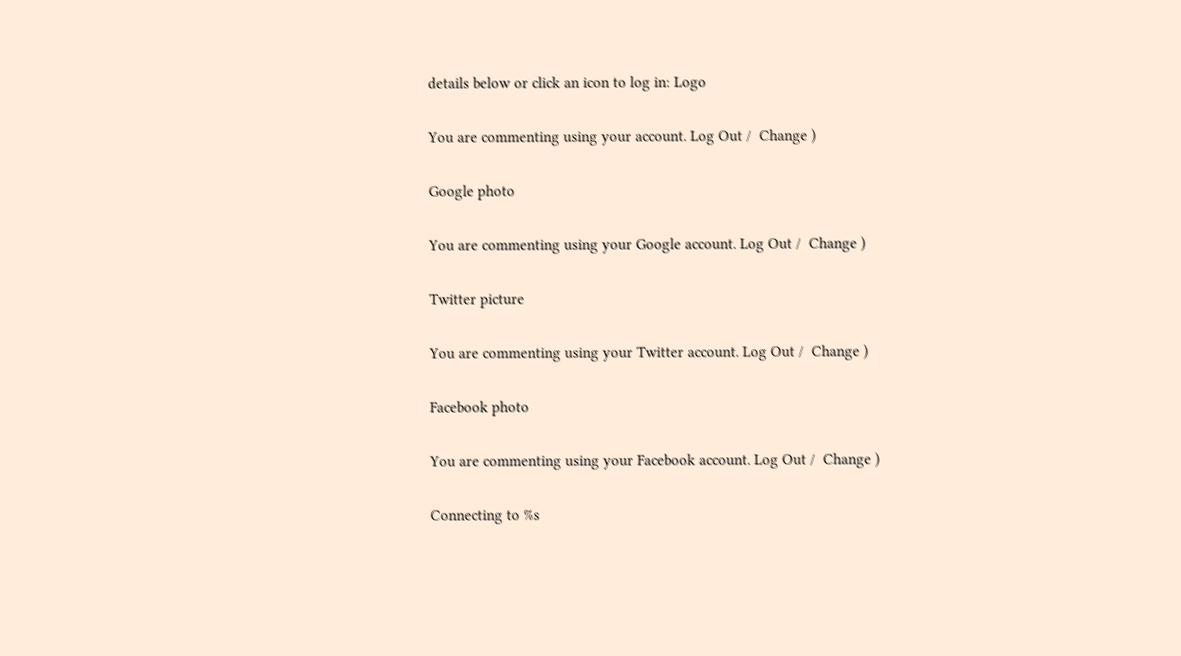details below or click an icon to log in: Logo

You are commenting using your account. Log Out /  Change )

Google photo

You are commenting using your Google account. Log Out /  Change )

Twitter picture

You are commenting using your Twitter account. Log Out /  Change )

Facebook photo

You are commenting using your Facebook account. Log Out /  Change )

Connecting to %s